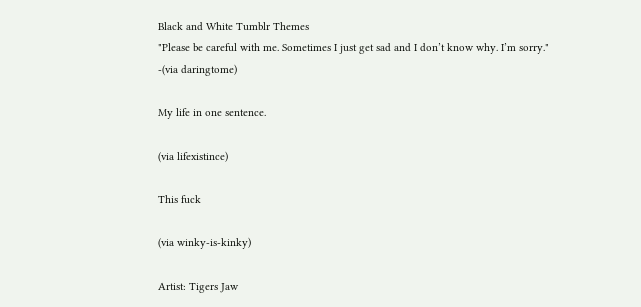Black and White Tumblr Themes
"Please be careful with me. Sometimes I just get sad and I don’t know why. I’m sorry."
-(via daringtome)

My life in one sentence.

(via lifexistince)

This fuck

(via winky-is-kinky)

Artist: Tigers Jaw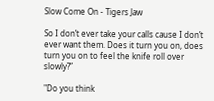Slow Come On - Tigers Jaw

So I don’t ever take your calls cause I don’t ever want them. Does it turn you on, does turn you on to feel the knife roll over slowly?”

"Do you think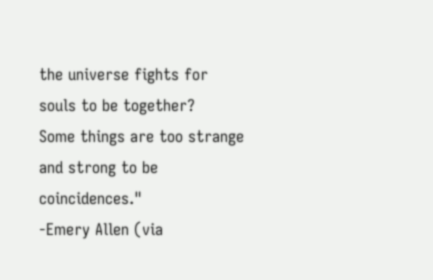the universe fights for souls to be together?
Some things are too strange and strong to be coincidences."
-Emery Allen (via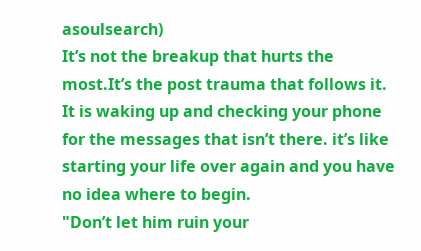asoulsearch)
It’s not the breakup that hurts the most.It’s the post trauma that follows it. It is waking up and checking your phone for the messages that isn’t there. it’s like starting your life over again and you have no idea where to begin.
"Don’t let him ruin your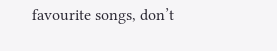favourite songs, don’t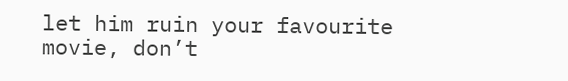let him ruin your favourite movie, don’t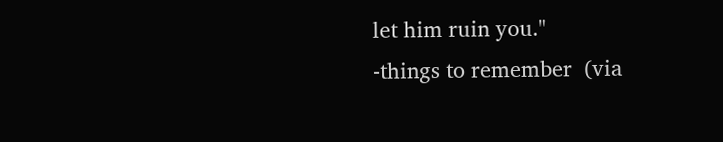let him ruin you."
-things to remember  (via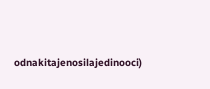odnakitajenosilajedinooci)